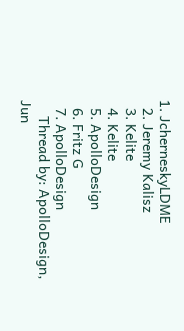1. JcherneskyLDME
  2. Jeremy Kalisz
  3. Kelite
  4. Kelite
  5. ApolloDesign
  6. Fritz G
  7. ApolloDesign
    Thread by: ApolloDesign, Jun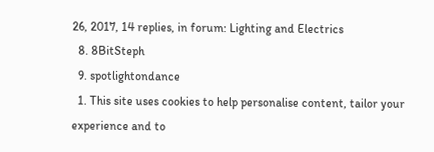26, 2017, 14 replies, in forum: Lighting and Electrics
  8. 8BitSteph
  9. spotlightondance
  1. This site uses cookies to help personalise content, tailor your experience and to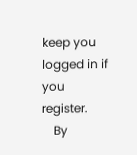keep you logged in if you register.
    By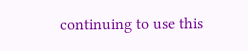continuing to use this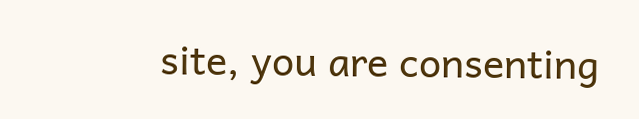site, you are consenting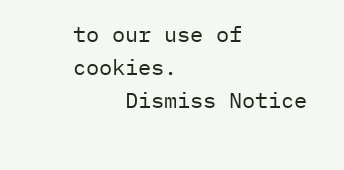to our use of cookies.
    Dismiss Notice